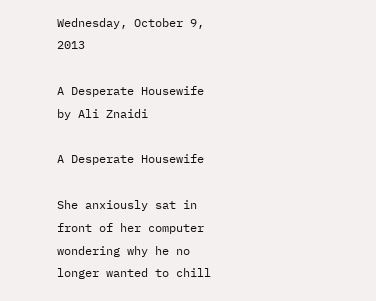Wednesday, October 9, 2013

A Desperate Housewife by Ali Znaidi

A Desperate Housewife

She anxiously sat in front of her computer
wondering why he no longer wanted to chill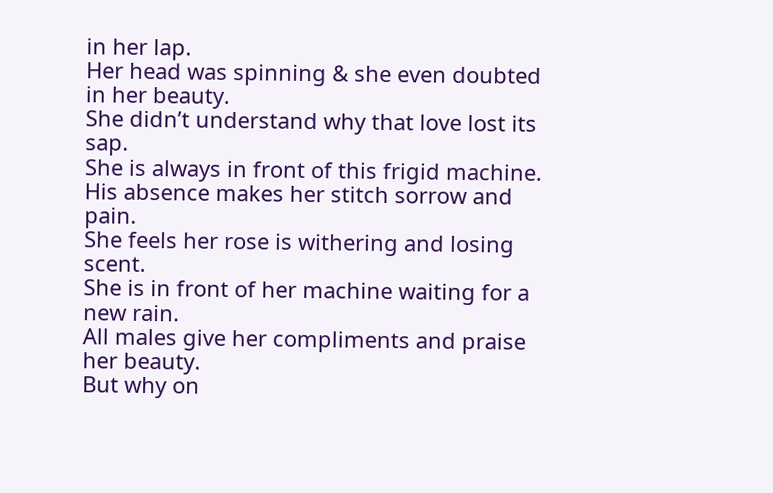in her lap.
Her head was spinning & she even doubted in her beauty.
She didn’t understand why that love lost its sap.
She is always in front of this frigid machine.
His absence makes her stitch sorrow and pain.
She feels her rose is withering and losing scent.
She is in front of her machine waiting for a new rain.
All males give her compliments and praise her beauty.
But why on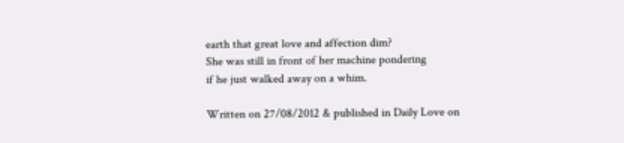earth that great love and affection dim?
She was still in front of her machine pondering
if he just walked away on a whim.

Written on 27/08/2012 & published in Daily Love on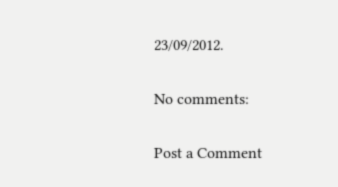23/09/2012.

No comments:

Post a Comment